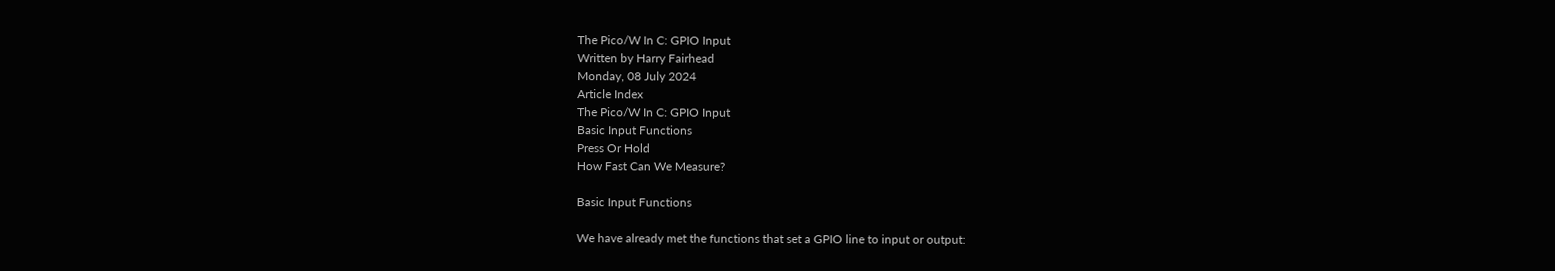The Pico/W In C: GPIO Input
Written by Harry Fairhead
Monday, 08 July 2024
Article Index
The Pico/W In C: GPIO Input
Basic Input Functions
Press Or Hold
How Fast Can We Measure?

Basic Input Functions

We have already met the functions that set a GPIO line to input or output: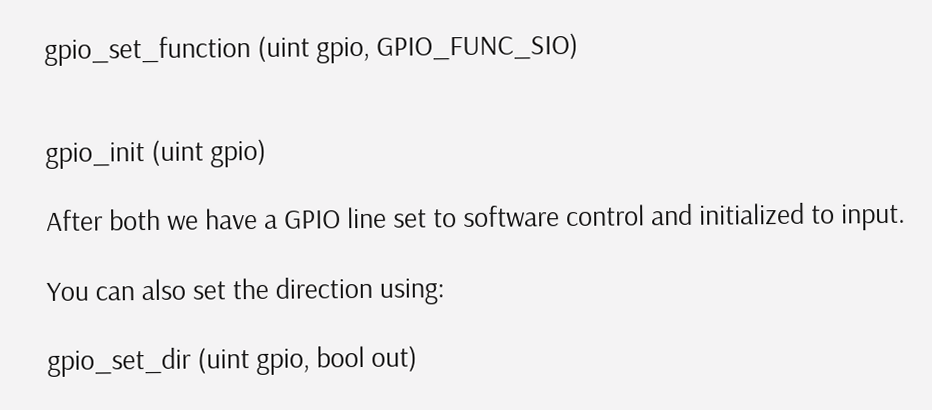gpio_set_function (uint gpio, GPIO_FUNC_SIO)


gpio_init (uint gpio)

After both we have a GPIO line set to software control and initialized to input.

You can also set the direction using:

gpio_set_dir (uint gpio, bool out)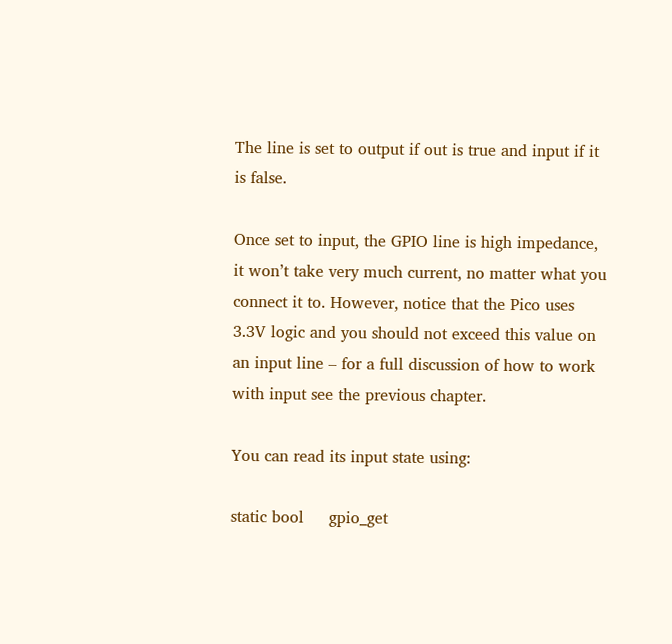The line is set to output if out is true and input if it is false.

Once set to input, the GPIO line is high impedance, it won’t take very much current, no matter what you connect it to. However, notice that the Pico uses 3.3V logic and you should not exceed this value on an input line – for a full discussion of how to work with input see the previous chapter.

You can read its input state using:

static bool     gpio_get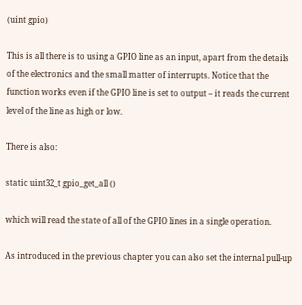(uint gpio)

This is all there is to using a GPIO line as an input, apart from the details of the electronics and the small matter of interrupts. Notice that the function works even if the GPIO line is set to output – it reads the current level of the line as high or low.

There is also:

static uint32_t gpio_get_all ()

which will read the state of all of the GPIO lines in a single operation.

As introduced in the previous chapter you can also set the internal pull-up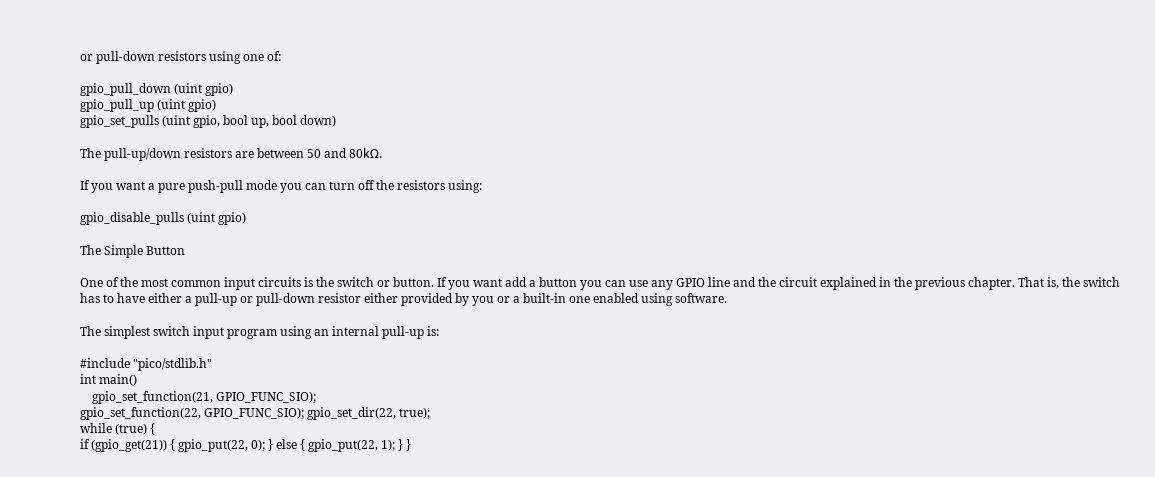or pull-down resistors using one of:

gpio_pull_down (uint gpio)
gpio_pull_up (uint gpio)
gpio_set_pulls (uint gpio, bool up, bool down)

The pull-up/down resistors are between 50 and 80kΩ.

If you want a pure push-pull mode you can turn off the resistors using:

gpio_disable_pulls (uint gpio)

The Simple Button

One of the most common input circuits is the switch or button. If you want add a button you can use any GPIO line and the circuit explained in the previous chapter. That is, the switch has to have either a pull-up or pull-down resistor either provided by you or a built-in one enabled using software.

The simplest switch input program using an internal pull-up is:

#include "pico/stdlib.h"
int main()
    gpio_set_function(21, GPIO_FUNC_SIO);
gpio_set_function(22, GPIO_FUNC_SIO); gpio_set_dir(22, true);
while (true) {
if (gpio_get(21)) { gpio_put(22, 0); } else { gpio_put(22, 1); } }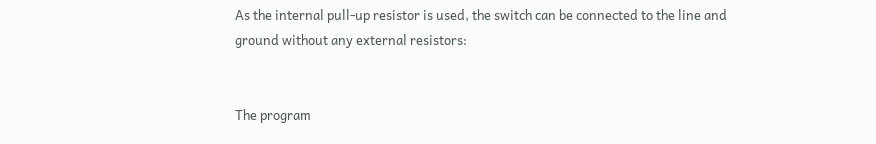As the internal pull-up resistor is used, the switch can be connected to the line and ground without any external resistors:


The program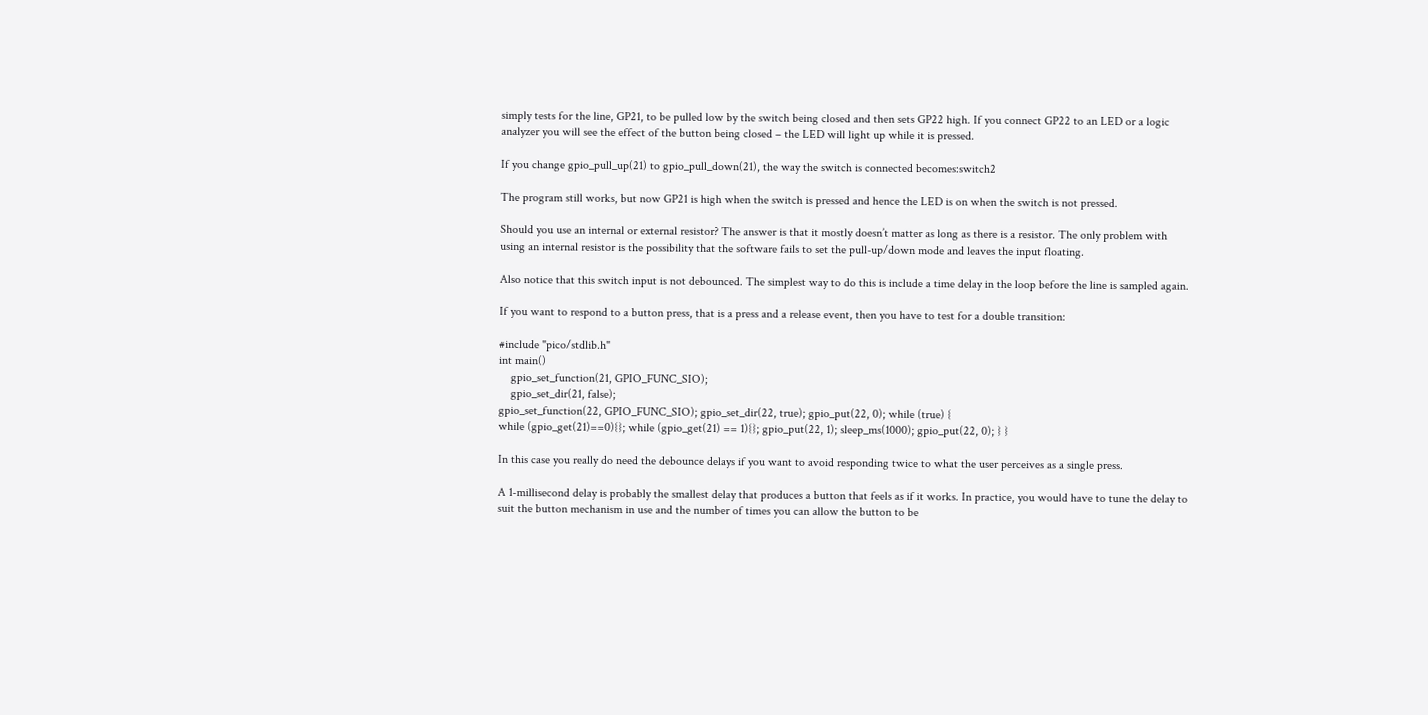simply tests for the line, GP21, to be pulled low by the switch being closed and then sets GP22 high. If you connect GP22 to an LED or a logic analyzer you will see the effect of the button being closed – the LED will light up while it is pressed.

If you change gpio_pull_up(21) to gpio_pull_down(21), the way the switch is connected becomes:switch2

The program still works, but now GP21 is high when the switch is pressed and hence the LED is on when the switch is not pressed.

Should you use an internal or external resistor? The answer is that it mostly doesn’t matter as long as there is a resistor. The only problem with using an internal resistor is the possibility that the software fails to set the pull-up/down mode and leaves the input floating.

Also notice that this switch input is not debounced. The simplest way to do this is include a time delay in the loop before the line is sampled again.

If you want to respond to a button press, that is a press and a release event, then you have to test for a double transition:

#include "pico/stdlib.h"
int main()
    gpio_set_function(21, GPIO_FUNC_SIO);
    gpio_set_dir(21, false);
gpio_set_function(22, GPIO_FUNC_SIO); gpio_set_dir(22, true); gpio_put(22, 0); while (true) {
while (gpio_get(21)==0){}; while (gpio_get(21) == 1){}; gpio_put(22, 1); sleep_ms(1000); gpio_put(22, 0); } }

In this case you really do need the debounce delays if you want to avoid responding twice to what the user perceives as a single press.

A 1‑millisecond delay is probably the smallest delay that produces a button that feels as if it works. In practice, you would have to tune the delay to suit the button mechanism in use and the number of times you can allow the button to be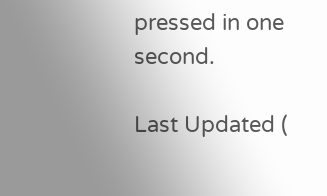pressed in one second.

Last Updated (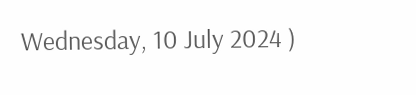Wednesday, 10 July 2024 )